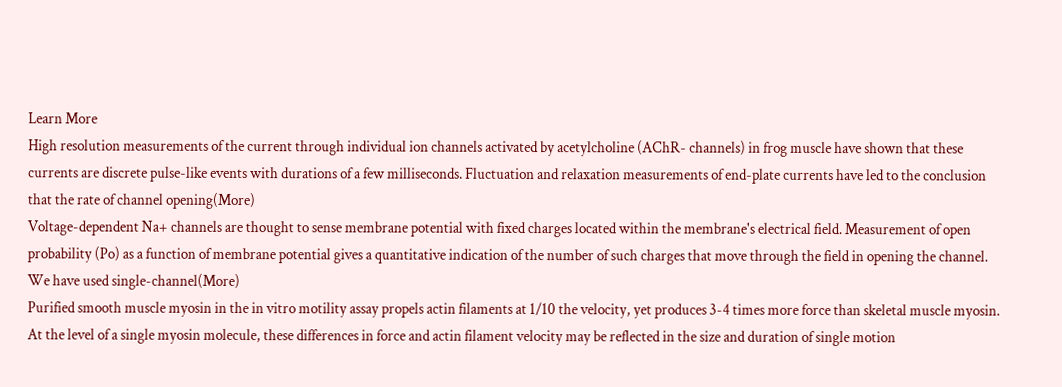Learn More
High resolution measurements of the current through individual ion channels activated by acetylcholine (AChR- channels) in frog muscle have shown that these currents are discrete pulse-like events with durations of a few milliseconds. Fluctuation and relaxation measurements of end-plate currents have led to the conclusion that the rate of channel opening(More)
Voltage-dependent Na+ channels are thought to sense membrane potential with fixed charges located within the membrane's electrical field. Measurement of open probability (Po) as a function of membrane potential gives a quantitative indication of the number of such charges that move through the field in opening the channel. We have used single-channel(More)
Purified smooth muscle myosin in the in vitro motility assay propels actin filaments at 1/10 the velocity, yet produces 3-4 times more force than skeletal muscle myosin. At the level of a single myosin molecule, these differences in force and actin filament velocity may be reflected in the size and duration of single motion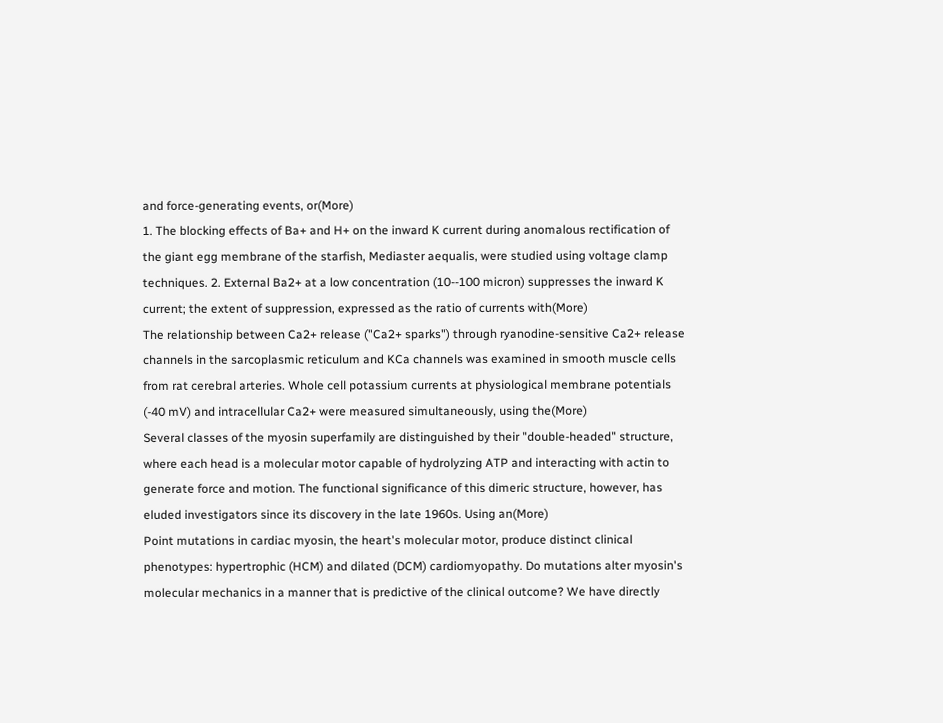and force-generating events, or(More)
1. The blocking effects of Ba+ and H+ on the inward K current during anomalous rectification of the giant egg membrane of the starfish, Mediaster aequalis, were studied using voltage clamp techniques. 2. External Ba2+ at a low concentration (10--100 micron) suppresses the inward K current; the extent of suppression, expressed as the ratio of currents with(More)
The relationship between Ca2+ release ("Ca2+ sparks") through ryanodine-sensitive Ca2+ release channels in the sarcoplasmic reticulum and KCa channels was examined in smooth muscle cells from rat cerebral arteries. Whole cell potassium currents at physiological membrane potentials (-40 mV) and intracellular Ca2+ were measured simultaneously, using the(More)
Several classes of the myosin superfamily are distinguished by their "double-headed" structure, where each head is a molecular motor capable of hydrolyzing ATP and interacting with actin to generate force and motion. The functional significance of this dimeric structure, however, has eluded investigators since its discovery in the late 1960s. Using an(More)
Point mutations in cardiac myosin, the heart's molecular motor, produce distinct clinical phenotypes: hypertrophic (HCM) and dilated (DCM) cardiomyopathy. Do mutations alter myosin's molecular mechanics in a manner that is predictive of the clinical outcome? We have directly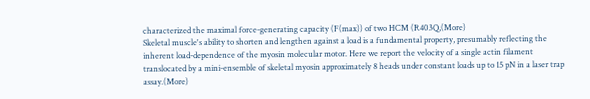characterized the maximal force-generating capacity (F(max)) of two HCM (R403Q,(More)
Skeletal muscle's ability to shorten and lengthen against a load is a fundamental property, presumably reflecting the inherent load-dependence of the myosin molecular motor. Here we report the velocity of a single actin filament translocated by a mini-ensemble of skeletal myosin approximately 8 heads under constant loads up to 15 pN in a laser trap assay.(More)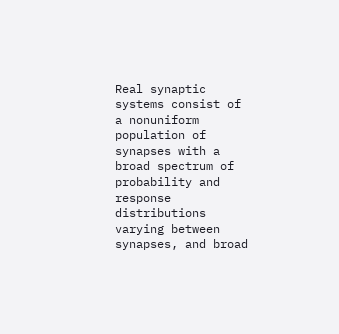Real synaptic systems consist of a nonuniform population of synapses with a broad spectrum of probability and response distributions varying between synapses, and broad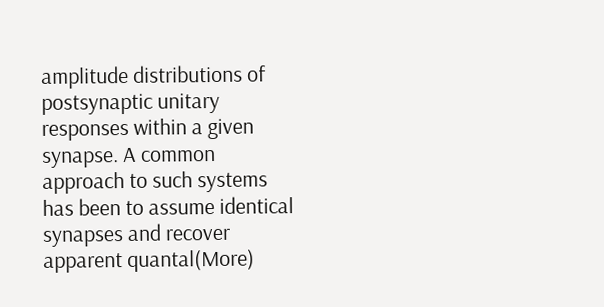amplitude distributions of postsynaptic unitary responses within a given synapse. A common approach to such systems has been to assume identical synapses and recover apparent quantal(More)